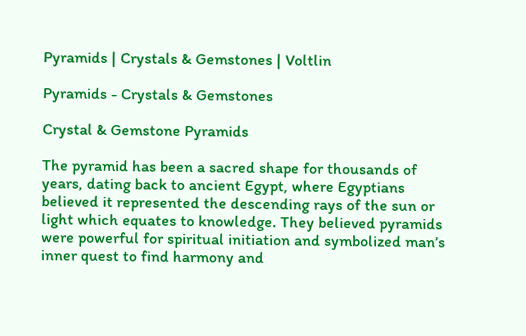Pyramids | Crystals & Gemstones | Voltlin

Pyramids - Crystals & Gemstones

Crystal & Gemstone Pyramids

The pyramid has been a sacred shape for thousands of years, dating back to ancient Egypt, where Egyptians believed it represented the descending rays of the sun or light which equates to knowledge. They believed pyramids were powerful for spiritual initiation and symbolized man’s inner quest to find harmony and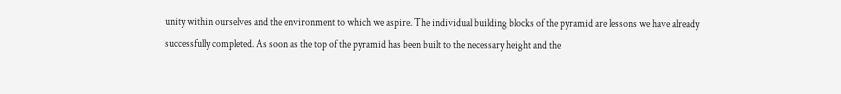unity within ourselves and the environment to which we aspire. The individual building blocks of the pyramid are lessons we have already successfully completed. As soon as the top of the pyramid has been built to the necessary height and the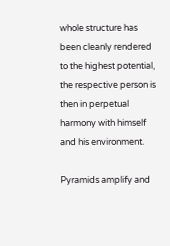whole structure has been cleanly rendered to the highest potential, the respective person is then in perpetual harmony with himself and his environment.

Pyramids amplify and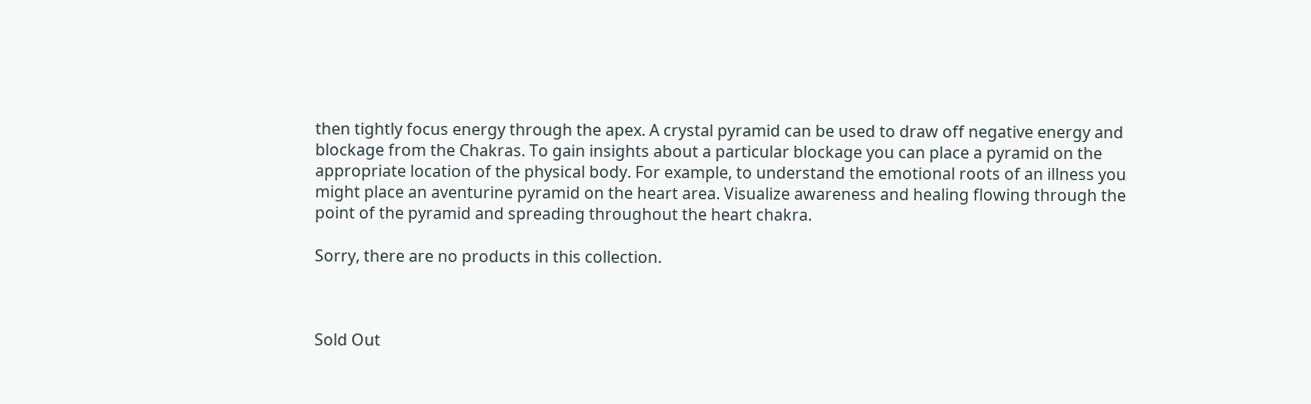then tightly focus energy through the apex. A crystal pyramid can be used to draw off negative energy and blockage from the Chakras. To gain insights about a particular blockage you can place a pyramid on the appropriate location of the physical body. For example, to understand the emotional roots of an illness you might place an aventurine pyramid on the heart area. Visualize awareness and healing flowing through the point of the pyramid and spreading throughout the heart chakra.

Sorry, there are no products in this collection.



Sold Out